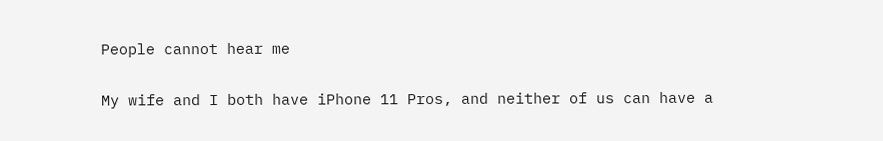People cannot hear me

My wife and I both have iPhone 11 Pros, and neither of us can have a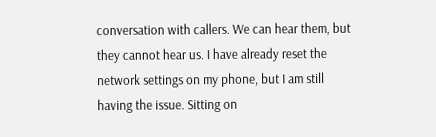conversation with callers. We can hear them, but they cannot hear us. I have already reset the network settings on my phone, but I am still having the issue. Sitting on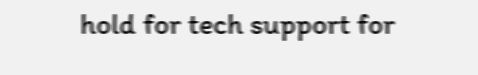hold for tech support for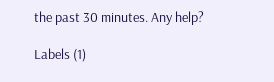the past 30 minutes. Any help?

Labels (1)